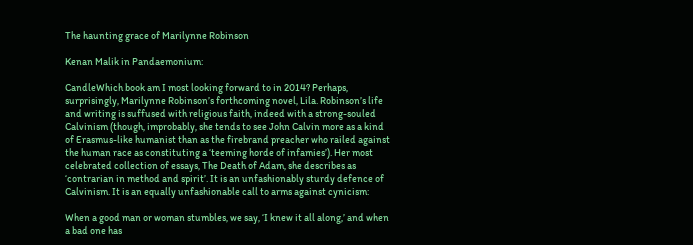The haunting grace of Marilynne Robinson

Kenan Malik in Pandaemonium:

CandleWhich book am I most looking forward to in 2014? Perhaps, surprisingly, Marilynne Robinson’s forthcoming novel, Lila. Robinson’s life and writing is suffused with religious faith, indeed with a strong-souled Calvinism (though, improbably, she tends to see John Calvin more as a kind of Erasmus-like humanist than as the firebrand preacher who railed against the human race as constituting a ‘teeming horde of infamies’). Her most celebrated collection of essays, The Death of Adam, she describes as ‘contrarian in method and spirit’. It is an unfashionably sturdy defence of Calvinism. It is an equally unfashionable call to arms against cynicism:

When a good man or woman stumbles, we say, ‘I knew it all along,’ and when a bad one has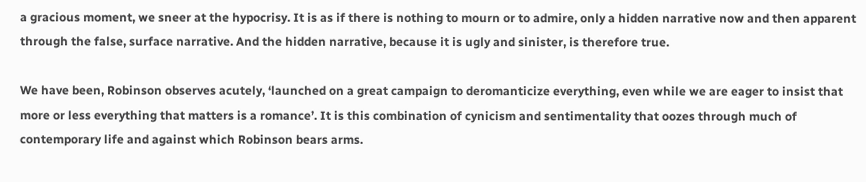a gracious moment, we sneer at the hypocrisy. It is as if there is nothing to mourn or to admire, only a hidden narrative now and then apparent through the false, surface narrative. And the hidden narrative, because it is ugly and sinister, is therefore true.

We have been, Robinson observes acutely, ‘launched on a great campaign to deromanticize everything, even while we are eager to insist that more or less everything that matters is a romance’. It is this combination of cynicism and sentimentality that oozes through much of contemporary life and against which Robinson bears arms.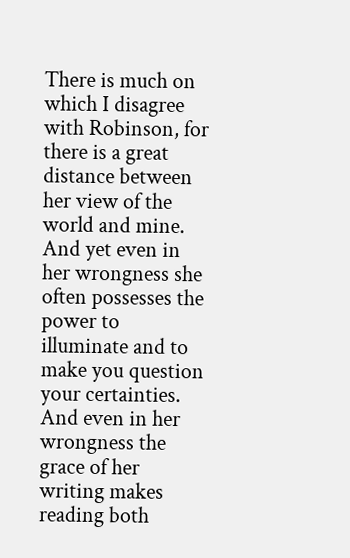There is much on which I disagree with Robinson, for there is a great distance between her view of the world and mine. And yet even in her wrongness she often possesses the power to illuminate and to make you question your certainties. And even in her wrongness the grace of her writing makes reading both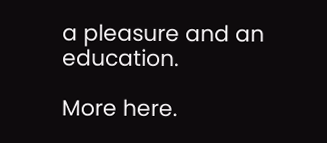a pleasure and an education.

More here.